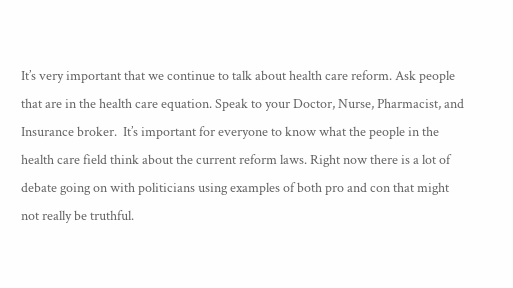It’s very important that we continue to talk about health care reform. Ask people that are in the health care equation. Speak to your Doctor, Nurse, Pharmacist, and Insurance broker.  It’s important for everyone to know what the people in the health care field think about the current reform laws. Right now there is a lot of debate going on with politicians using examples of both pro and con that might not really be truthful.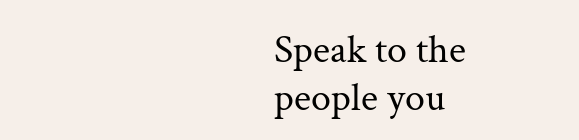Speak to the people you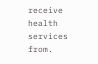receive health services from.